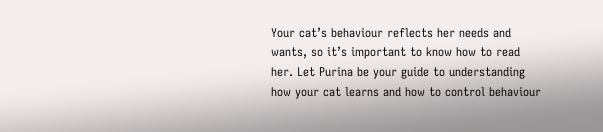Your cat’s behaviour reflects her needs and wants, so it’s important to know how to read her. Let Purina be your guide to understanding how your cat learns and how to control behaviour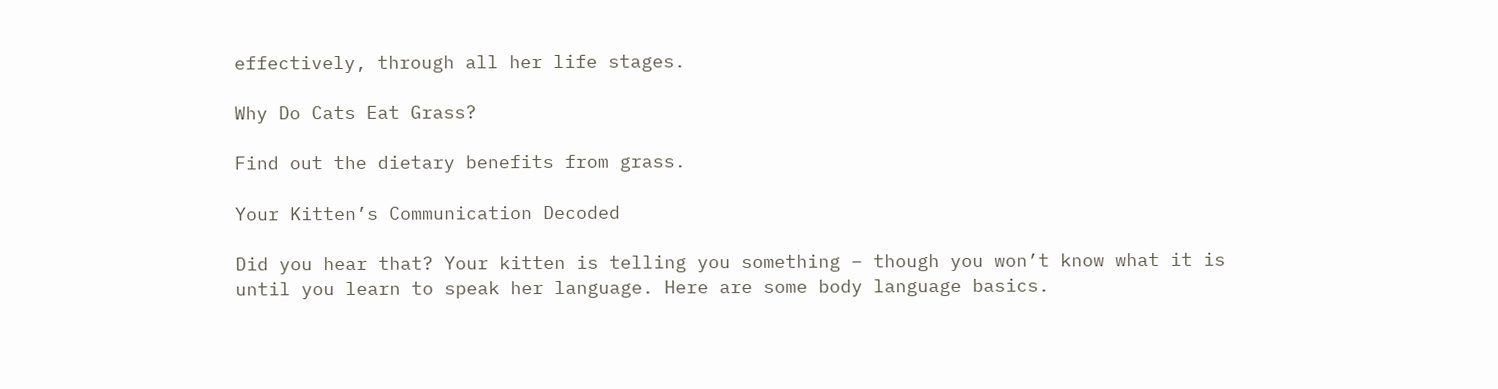effectively, through all her life stages.

Why Do Cats Eat Grass?

Find out the dietary benefits from grass.

Your Kitten’s Communication Decoded

Did you hear that? Your kitten is telling you something – though you won’t know what it is until you learn to speak her language. Here are some body language basics.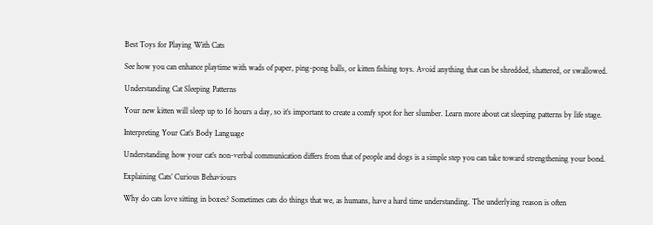Best Toys for Playing With Cats

See how you can enhance playtime with wads of paper, ping-pong balls, or kitten fishing toys. Avoid anything that can be shredded, shattered, or swallowed.

Understanding Cat Sleeping Patterns

Your new kitten will sleep up to 16 hours a day, so it’s important to create a comfy spot for her slumber. Learn more about cat sleeping patterns by life stage.

Interpreting Your Cat’s Body Language

Understanding how your cat’s non-verbal communication differs from that of people and dogs is a simple step you can take toward strengthening your bond.

Explaining Cats’ Curious Behaviours

Why do cats love sitting in boxes? Sometimes cats do things that we, as humans, have a hard time understanding. The underlying reason is often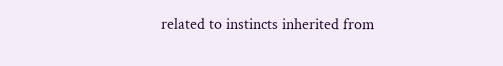related to instincts inherited from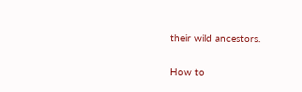their wild ancestors.

How to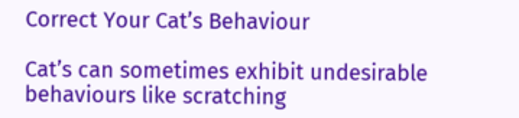Correct Your Cat’s Behaviour

Cat’s can sometimes exhibit undesirable behaviours like scratching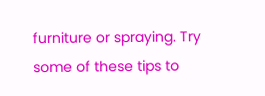furniture or spraying. Try some of these tips to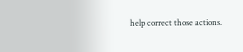help correct those actions.